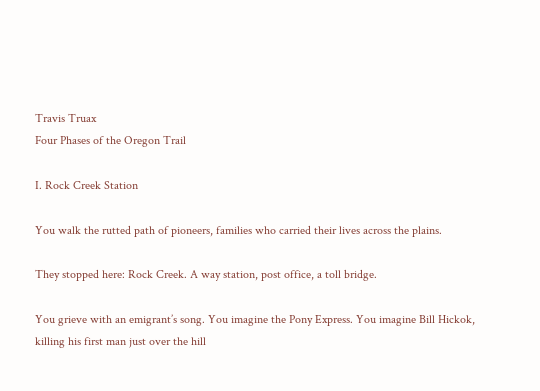Travis Truax
Four Phases of the Oregon Trail

I. Rock Creek Station

You walk the rutted path of pioneers, families who carried their lives across the plains.

They stopped here: Rock Creek. A way station, post office, a toll bridge.

You grieve with an emigrant’s song. You imagine the Pony Express. You imagine Bill Hickok, killing his first man just over the hill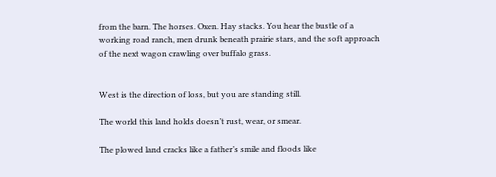from the barn. The horses. Oxen. Hay stacks. You hear the bustle of a working road ranch, men drunk beneath prairie stars, and the soft approach of the next wagon crawling over buffalo grass.


West is the direction of loss, but you are standing still.

The world this land holds doesn’t rust, wear, or smear.

The plowed land cracks like a father’s smile and floods like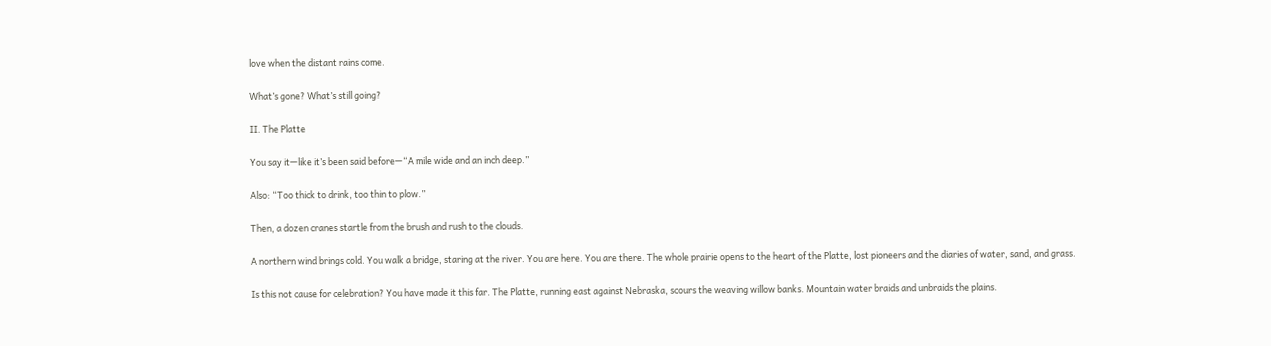love when the distant rains come.

What’s gone? What’s still going?

II. The Platte

You say it—like it’s been said before—“A mile wide and an inch deep.”

Also: “Too thick to drink, too thin to plow.”

Then, a dozen cranes startle from the brush and rush to the clouds.

A northern wind brings cold. You walk a bridge, staring at the river. You are here. You are there. The whole prairie opens to the heart of the Platte, lost pioneers and the diaries of water, sand, and grass.

Is this not cause for celebration? You have made it this far. The Platte, running east against Nebraska, scours the weaving willow banks. Mountain water braids and unbraids the plains.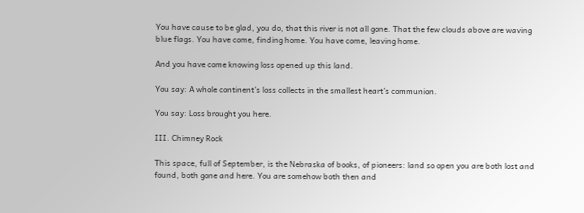You have cause to be glad, you do, that this river is not all gone. That the few clouds above are waving blue flags. You have come, finding home. You have come, leaving home.

And you have come knowing loss opened up this land.

You say: A whole continent’s loss collects in the smallest heart’s communion.

You say: Loss brought you here.

III. Chimney Rock

This space, full of September, is the Nebraska of books, of pioneers: land so open you are both lost and found, both gone and here. You are somehow both then and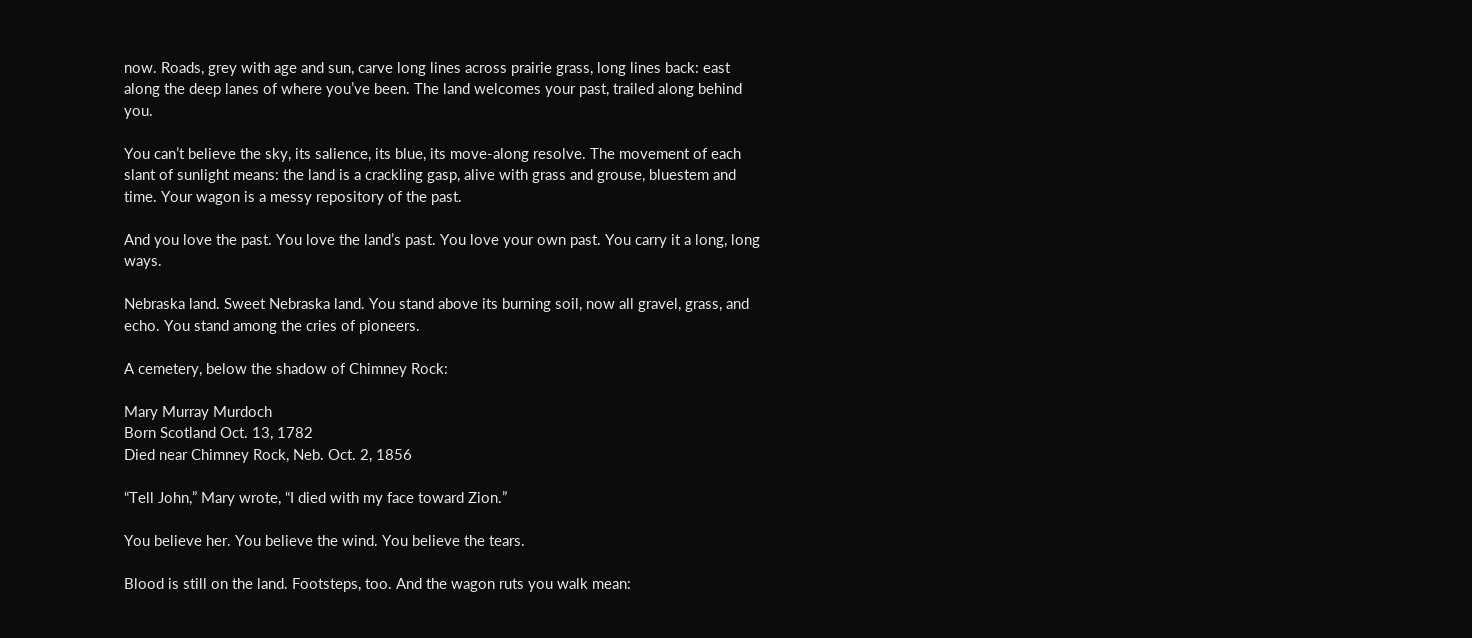now. Roads, grey with age and sun, carve long lines across prairie grass, long lines back: east along the deep lanes of where you’ve been. The land welcomes your past, trailed along behind you.

You can’t believe the sky, its salience, its blue, its move-along resolve. The movement of each slant of sunlight means: the land is a crackling gasp, alive with grass and grouse, bluestem and time. Your wagon is a messy repository of the past.

And you love the past. You love the land’s past. You love your own past. You carry it a long, long ways.

Nebraska land. Sweet Nebraska land. You stand above its burning soil, now all gravel, grass, and echo. You stand among the cries of pioneers.

A cemetery, below the shadow of Chimney Rock:

Mary Murray Murdoch
Born Scotland Oct. 13, 1782
Died near Chimney Rock, Neb. Oct. 2, 1856

“Tell John,” Mary wrote, “I died with my face toward Zion.”

You believe her. You believe the wind. You believe the tears.

Blood is still on the land. Footsteps, too. And the wagon ruts you walk mean: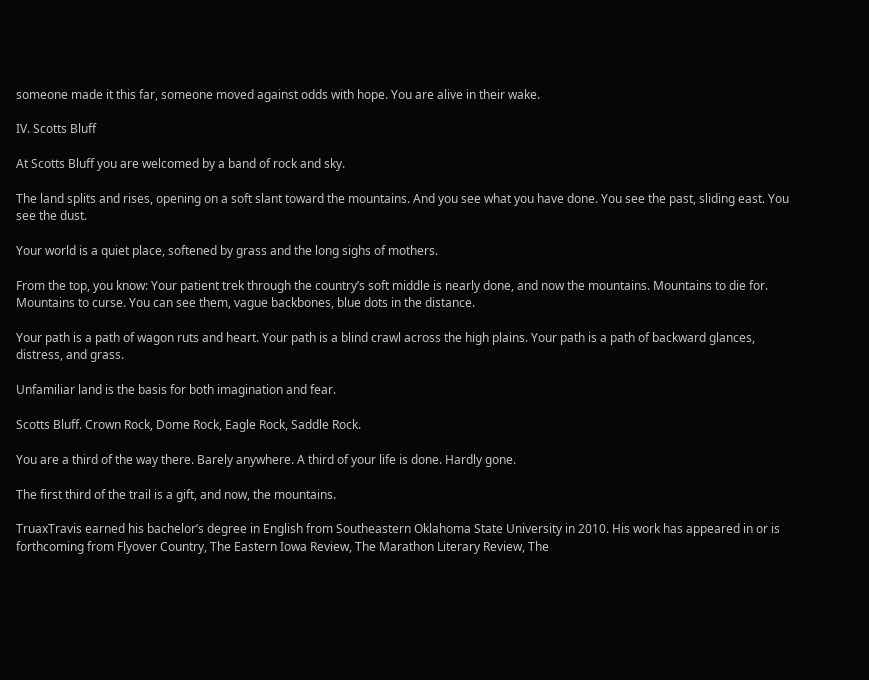someone made it this far, someone moved against odds with hope. You are alive in their wake.

IV. Scotts Bluff

At Scotts Bluff you are welcomed by a band of rock and sky.

The land splits and rises, opening on a soft slant toward the mountains. And you see what you have done. You see the past, sliding east. You see the dust.

Your world is a quiet place, softened by grass and the long sighs of mothers.

From the top, you know: Your patient trek through the country’s soft middle is nearly done, and now the mountains. Mountains to die for. Mountains to curse. You can see them, vague backbones, blue dots in the distance.

Your path is a path of wagon ruts and heart. Your path is a blind crawl across the high plains. Your path is a path of backward glances, distress, and grass.

Unfamiliar land is the basis for both imagination and fear.

Scotts Bluff. Crown Rock, Dome Rock, Eagle Rock, Saddle Rock.

You are a third of the way there. Barely anywhere. A third of your life is done. Hardly gone.

The first third of the trail is a gift, and now, the mountains.

TruaxTravis earned his bachelor’s degree in English from Southeastern Oklahoma State University in 2010. His work has appeared in or is forthcoming from Flyover Country, The Eastern Iowa Review, The Marathon Literary Review, The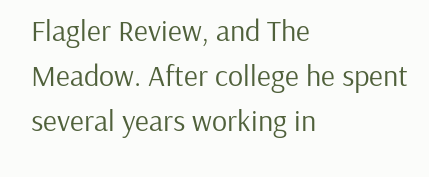Flagler Review, and The Meadow. After college he spent several years working in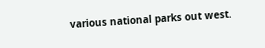various national parks out west.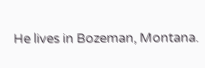He lives in Bozeman, Montana.